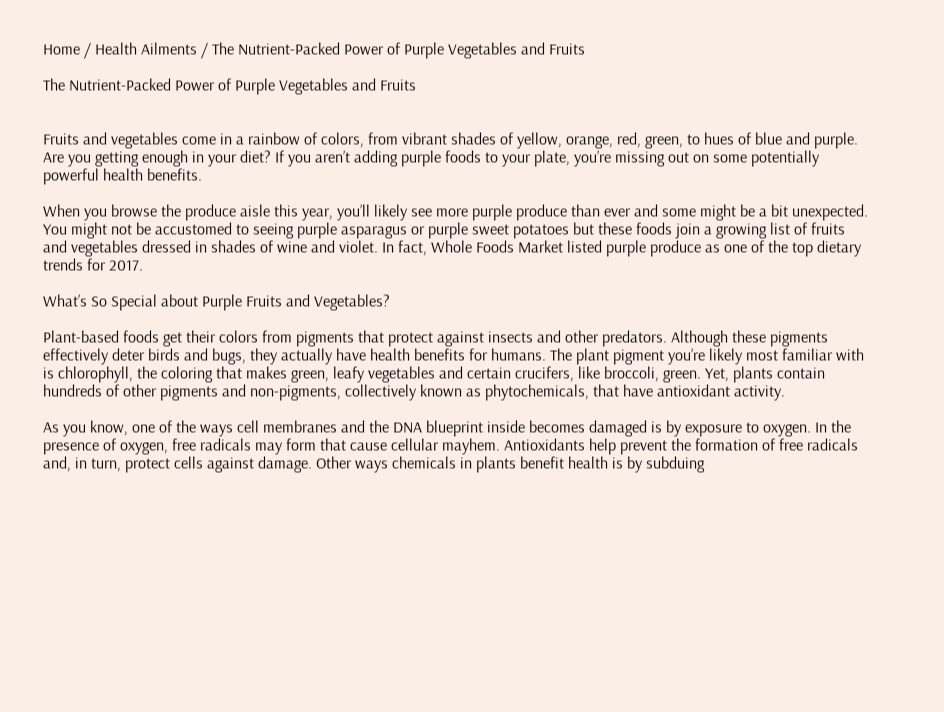Home / Health Ailments / The Nutrient-Packed Power of Purple Vegetables and Fruits

The Nutrient-Packed Power of Purple Vegetables and Fruits


Fruits and vegetables come in a rainbow of colors, from vibrant shades of yellow, orange, red, green, to hues of blue and purple. Are you getting enough in your diet? If you aren’t adding purple foods to your plate, you’re missing out on some potentially powerful health benefits.

When you browse the produce aisle this year, you’ll likely see more purple produce than ever and some might be a bit unexpected. You might not be accustomed to seeing purple asparagus or purple sweet potatoes but these foods join a growing list of fruits and vegetables dressed in shades of wine and violet. In fact, Whole Foods Market listed purple produce as one of the top dietary trends for 2017.

What’s So Special about Purple Fruits and Vegetables?

Plant-based foods get their colors from pigments that protect against insects and other predators. Although these pigments effectively deter birds and bugs, they actually have health benefits for humans. The plant pigment you’re likely most familiar with is chlorophyll, the coloring that makes green, leafy vegetables and certain crucifers, like broccoli, green. Yet, plants contain hundreds of other pigments and non-pigments, collectively known as phytochemicals, that have antioxidant activity.

As you know, one of the ways cell membranes and the DNA blueprint inside becomes damaged is by exposure to oxygen. In the presence of oxygen, free radicals may form that cause cellular mayhem. Antioxidants help prevent the formation of free radicals and, in turn, protect cells against damage. Other ways chemicals in plants benefit health is by subduing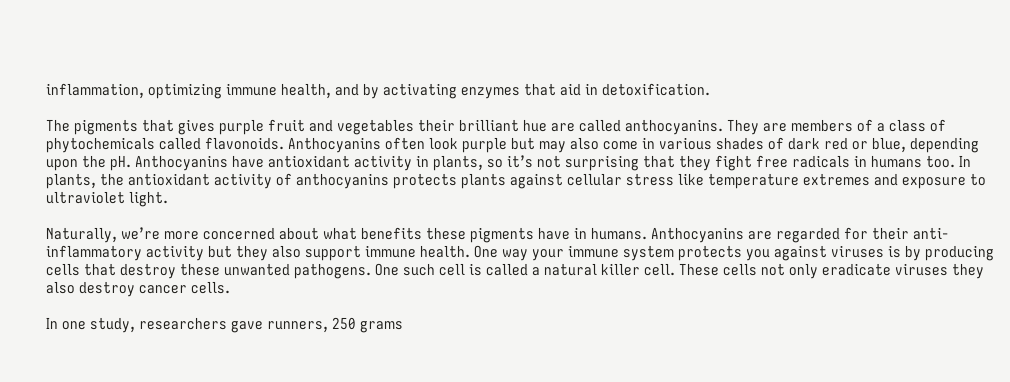inflammation, optimizing immune health, and by activating enzymes that aid in detoxification.

The pigments that gives purple fruit and vegetables their brilliant hue are called anthocyanins. They are members of a class of phytochemicals called flavonoids. Anthocyanins often look purple but may also come in various shades of dark red or blue, depending upon the pH. Anthocyanins have antioxidant activity in plants, so it’s not surprising that they fight free radicals in humans too. In plants, the antioxidant activity of anthocyanins protects plants against cellular stress like temperature extremes and exposure to ultraviolet light.

Naturally, we’re more concerned about what benefits these pigments have in humans. Anthocyanins are regarded for their anti-inflammatory activity but they also support immune health. One way your immune system protects you against viruses is by producing cells that destroy these unwanted pathogens. One such cell is called a natural killer cell. These cells not only eradicate viruses they also destroy cancer cells.

In one study, researchers gave runners, 250 grams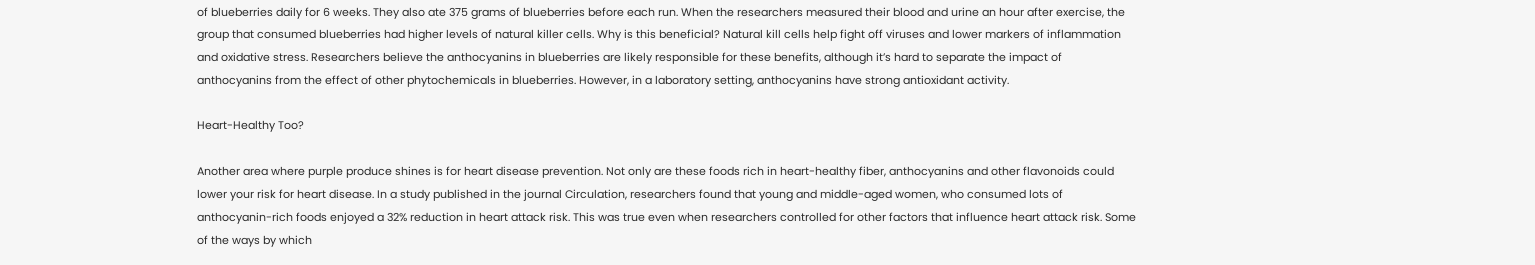of blueberries daily for 6 weeks. They also ate 375 grams of blueberries before each run. When the researchers measured their blood and urine an hour after exercise, the group that consumed blueberries had higher levels of natural killer cells. Why is this beneficial? Natural kill cells help fight off viruses and lower markers of inflammation and oxidative stress. Researchers believe the anthocyanins in blueberries are likely responsible for these benefits, although it’s hard to separate the impact of anthocyanins from the effect of other phytochemicals in blueberries. However, in a laboratory setting, anthocyanins have strong antioxidant activity.

Heart-Healthy Too?

Another area where purple produce shines is for heart disease prevention. Not only are these foods rich in heart-healthy fiber, anthocyanins and other flavonoids could lower your risk for heart disease. In a study published in the journal Circulation, researchers found that young and middle-aged women, who consumed lots of anthocyanin-rich foods enjoyed a 32% reduction in heart attack risk. This was true even when researchers controlled for other factors that influence heart attack risk. Some of the ways by which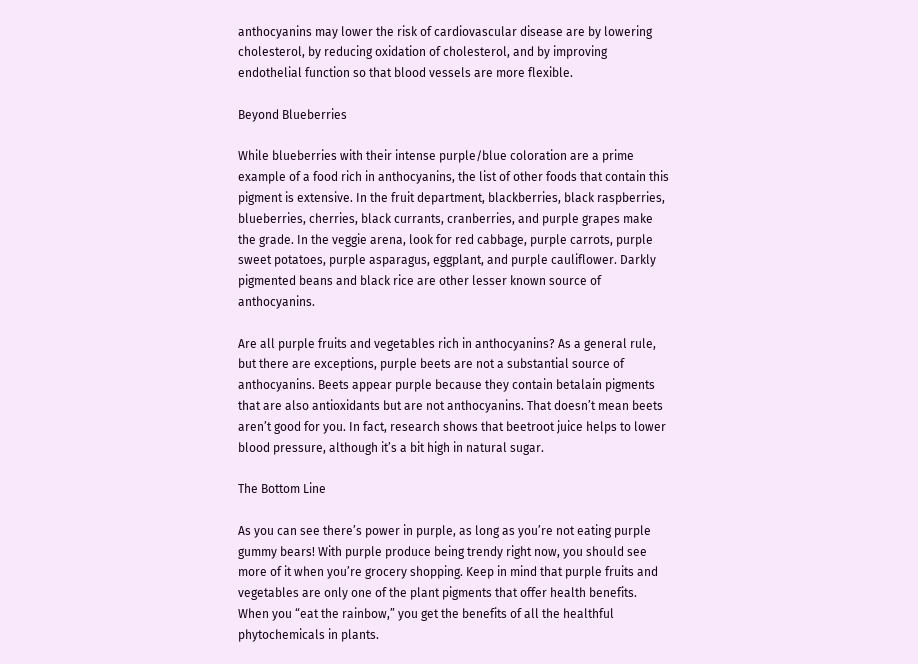anthocyanins may lower the risk of cardiovascular disease are by lowering cholesterol, by reducing oxidation of cholesterol, and by improving endothelial function so that blood vessels are more flexible.

Beyond Blueberries

While blueberries with their intense purple/blue coloration are a prime example of a food rich in anthocyanins, the list of other foods that contain this pigment is extensive. In the fruit department, blackberries, black raspberries, blueberries, cherries, black currants, cranberries, and purple grapes make the grade. In the veggie arena, look for red cabbage, purple carrots, purple sweet potatoes, purple asparagus, eggplant, and purple cauliflower. Darkly pigmented beans and black rice are other lesser known source of anthocyanins.

Are all purple fruits and vegetables rich in anthocyanins? As a general rule, but there are exceptions, purple beets are not a substantial source of anthocyanins. Beets appear purple because they contain betalain pigments that are also antioxidants but are not anthocyanins. That doesn’t mean beets aren’t good for you. In fact, research shows that beetroot juice helps to lower blood pressure, although it’s a bit high in natural sugar.

The Bottom Line

As you can see there’s power in purple, as long as you’re not eating purple gummy bears! With purple produce being trendy right now, you should see more of it when you’re grocery shopping. Keep in mind that purple fruits and vegetables are only one of the plant pigments that offer health benefits. When you “eat the rainbow,” you get the benefits of all the healthful phytochemicals in plants.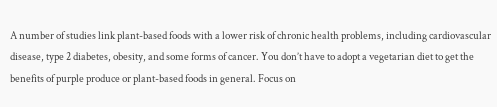A number of studies link plant-based foods with a lower risk of chronic health problems, including cardiovascular disease, type 2 diabetes, obesity, and some forms of cancer. You don’t have to adopt a vegetarian diet to get the benefits of purple produce or plant-based foods in general. Focus on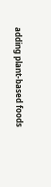adding plant-based foods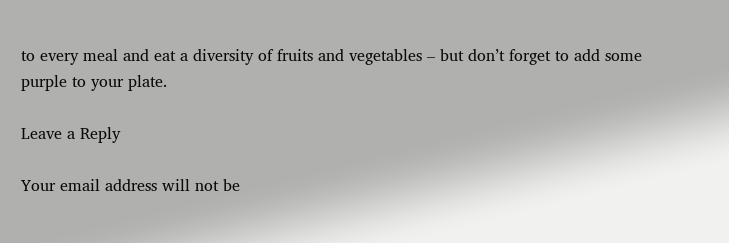to every meal and eat a diversity of fruits and vegetables – but don’t forget to add some purple to your plate.

Leave a Reply

Your email address will not be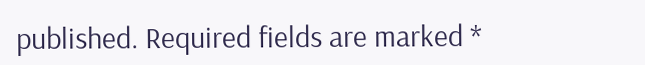published. Required fields are marked *